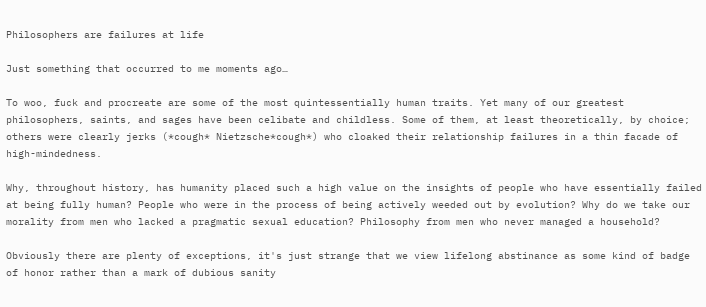Philosophers are failures at life

Just something that occurred to me moments ago…

To woo, fuck and procreate are some of the most quintessentially human traits. Yet many of our greatest philosophers, saints, and sages have been celibate and childless. Some of them, at least theoretically, by choice; others were clearly jerks (*cough* Nietzsche*cough*) who cloaked their relationship failures in a thin facade of high-mindedness.

Why, throughout history, has humanity placed such a high value on the insights of people who have essentially failed at being fully human? People who were in the process of being actively weeded out by evolution? Why do we take our morality from men who lacked a pragmatic sexual education? Philosophy from men who never managed a household?

Obviously there are plenty of exceptions, it's just strange that we view lifelong abstinance as some kind of badge of honor rather than a mark of dubious sanity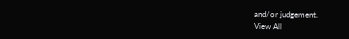and/or judgement.
View All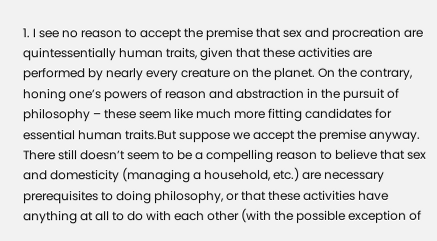1. I see no reason to accept the premise that sex and procreation are quintessentially human traits, given that these activities are performed by nearly every creature on the planet. On the contrary, honing one’s powers of reason and abstraction in the pursuit of philosophy – these seem like much more fitting candidates for essential human traits.But suppose we accept the premise anyway. There still doesn’t seem to be a compelling reason to believe that sex and domesticity (managing a household, etc.) are necessary prerequisites to doing philosophy, or that these activities have anything at all to do with each other (with the possible exception of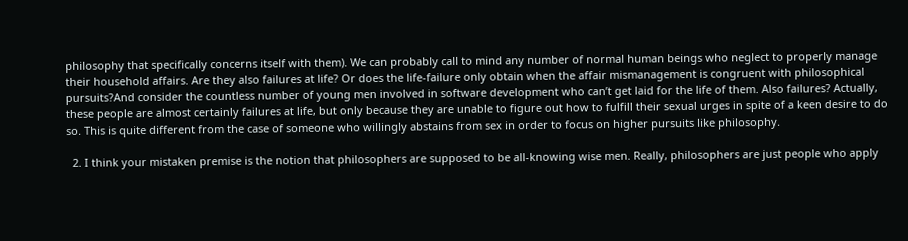philosophy that specifically concerns itself with them). We can probably call to mind any number of normal human beings who neglect to properly manage their household affairs. Are they also failures at life? Or does the life-failure only obtain when the affair mismanagement is congruent with philosophical pursuits?And consider the countless number of young men involved in software development who can’t get laid for the life of them. Also failures? Actually, these people are almost certainly failures at life, but only because they are unable to figure out how to fulfill their sexual urges in spite of a keen desire to do so. This is quite different from the case of someone who willingly abstains from sex in order to focus on higher pursuits like philosophy.

  2. I think your mistaken premise is the notion that philosophers are supposed to be all-knowing wise men. Really, philosophers are just people who apply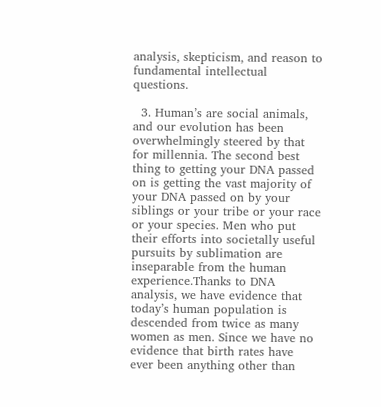analysis, skepticism, and reason to fundamental intellectual questions.

  3. Human’s are social animals, and our evolution has been overwhelmingly steered by that for millennia. The second best thing to getting your DNA passed on is getting the vast majority of your DNA passed on by your siblings or your tribe or your race or your species. Men who put their efforts into societally useful pursuits by sublimation are inseparable from the human experience.Thanks to DNA analysis, we have evidence that today’s human population is descended from twice as many women as men. Since we have no evidence that birth rates have ever been anything other than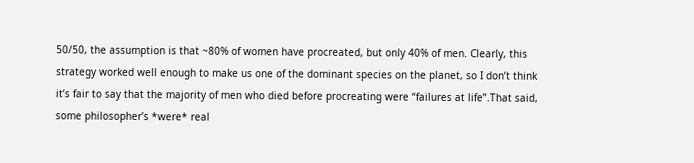50/50, the assumption is that ~80% of women have procreated, but only 40% of men. Clearly, this strategy worked well enough to make us one of the dominant species on the planet, so I don’t think it’s fair to say that the majority of men who died before procreating were “failures at life”.That said, some philosopher’s *were* real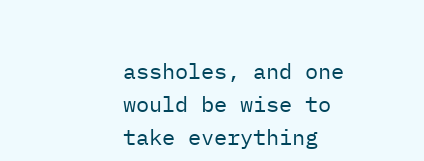assholes, and one would be wise to take everything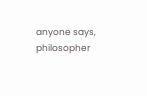anyone says, philosopher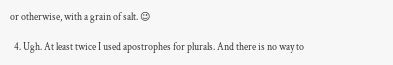or otherwise, with a grain of salt. 😉

  4. Ugh. At least twice I used apostrophes for plurals. And there is no way to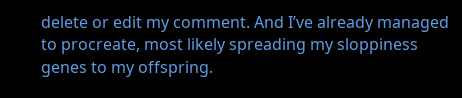delete or edit my comment. And I’ve already managed to procreate, most likely spreading my sloppiness genes to my offspring.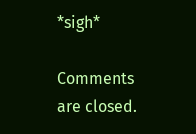*sigh*

Comments are closed.